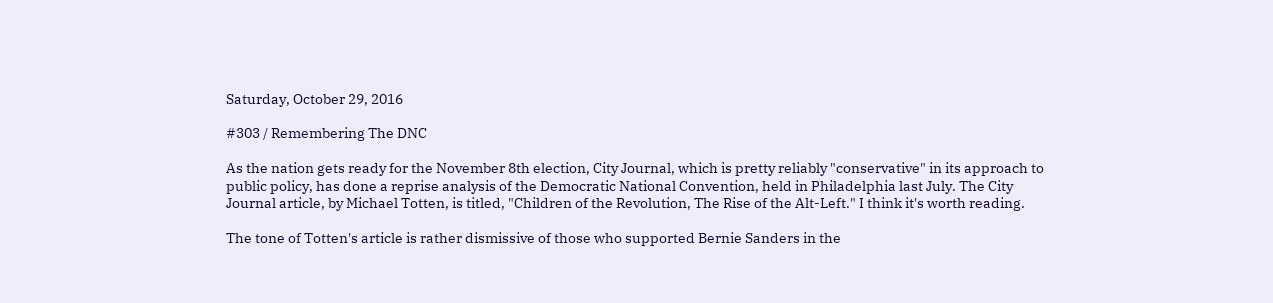Saturday, October 29, 2016

#303 / Remembering The DNC

As the nation gets ready for the November 8th election, City Journal, which is pretty reliably "conservative" in its approach to public policy, has done a reprise analysis of the Democratic National Convention, held in Philadelphia last July. The City Journal article, by Michael Totten, is titled, "Children of the Revolution, The Rise of the Alt-Left." I think it's worth reading.

The tone of Totten's article is rather dismissive of those who supported Bernie Sanders in the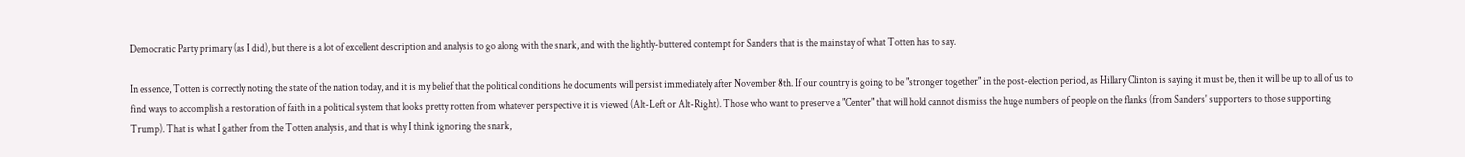Democratic Party primary (as I did), but there is a lot of excellent description and analysis to go along with the snark, and with the lightly-buttered contempt for Sanders that is the mainstay of what Totten has to say.

In essence, Totten is correctly noting the state of the nation today, and it is my belief that the political conditions he documents will persist immediately after November 8th. If our country is going to be "stronger together" in the post-election period, as Hillary Clinton is saying it must be, then it will be up to all of us to find ways to accomplish a restoration of faith in a political system that looks pretty rotten from whatever perspective it is viewed (Alt-Left or Alt-Right). Those who want to preserve a "Center" that will hold cannot dismiss the huge numbers of people on the flanks (from Sanders' supporters to those supporting Trump). That is what I gather from the Totten analysis, and that is why I think ignoring the snark,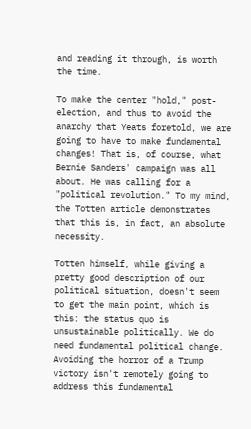and reading it through, is worth the time.

To make the center "hold," post-election, and thus to avoid the anarchy that Yeats foretold, we are going to have to make fundamental changes! That is, of course, what Bernie Sanders' campaign was all about. He was calling for a "political revolution." To my mind, the Totten article demonstrates that this is, in fact, an absolute necessity.

Totten himself, while giving a pretty good description of our political situation, doesn't seem to get the main point, which is this: the status quo is unsustainable politically. We do need fundamental political change. Avoiding the horror of a Trump victory isn't remotely going to address this fundamental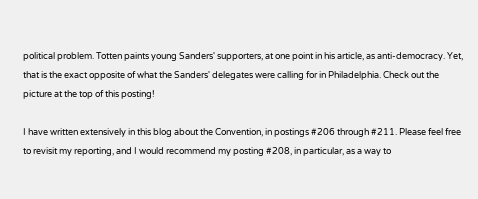political problem. Totten paints young Sanders' supporters, at one point in his article, as anti-democracy. Yet, that is the exact opposite of what the Sanders' delegates were calling for in Philadelphia. Check out the picture at the top of this posting!

I have written extensively in this blog about the Convention, in postings #206 through #211. Please feel free to revisit my reporting, and I would recommend my posting #208, in particular, as a way to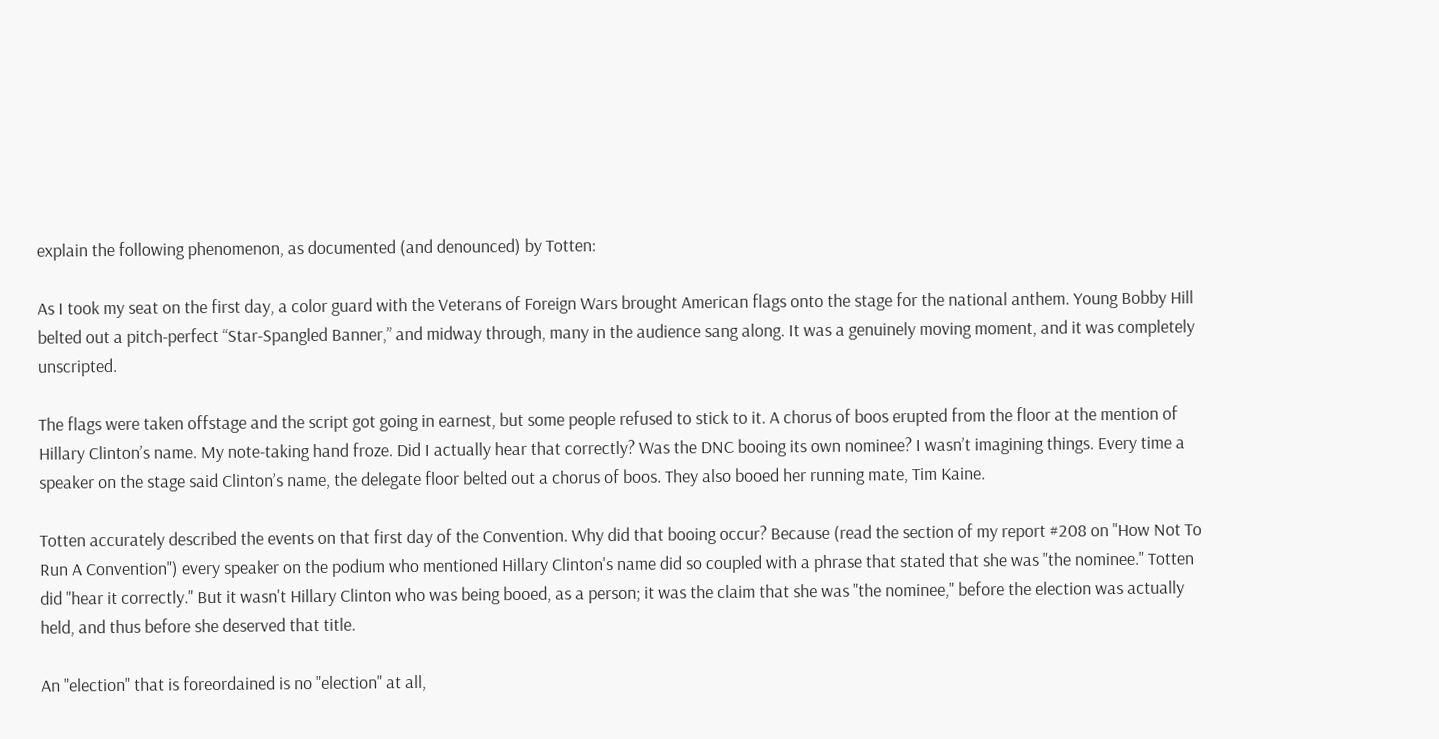explain the following phenomenon, as documented (and denounced) by Totten:

As I took my seat on the first day, a color guard with the Veterans of Foreign Wars brought American flags onto the stage for the national anthem. Young Bobby Hill belted out a pitch-perfect “Star-Spangled Banner,” and midway through, many in the audience sang along. It was a genuinely moving moment, and it was completely unscripted.

The flags were taken offstage and the script got going in earnest, but some people refused to stick to it. A chorus of boos erupted from the floor at the mention of Hillary Clinton’s name. My note-taking hand froze. Did I actually hear that correctly? Was the DNC booing its own nominee? I wasn’t imagining things. Every time a speaker on the stage said Clinton’s name, the delegate floor belted out a chorus of boos. They also booed her running mate, Tim Kaine.

Totten accurately described the events on that first day of the Convention. Why did that booing occur? Because (read the section of my report #208 on "How Not To Run A Convention") every speaker on the podium who mentioned Hillary Clinton's name did so coupled with a phrase that stated that she was "the nominee." Totten did "hear it correctly." But it wasn't Hillary Clinton who was being booed, as a person; it was the claim that she was "the nominee," before the election was actually held, and thus before she deserved that title.

An "election" that is foreordained is no "election" at all,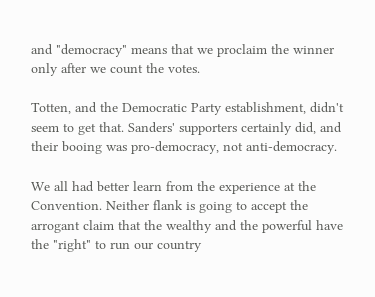and "democracy" means that we proclaim the winner only after we count the votes.

Totten, and the Democratic Party establishment, didn't seem to get that. Sanders' supporters certainly did, and their booing was pro-democracy, not anti-democracy.

We all had better learn from the experience at the Convention. Neither flank is going to accept the arrogant claim that the wealthy and the powerful have the "right" to run our country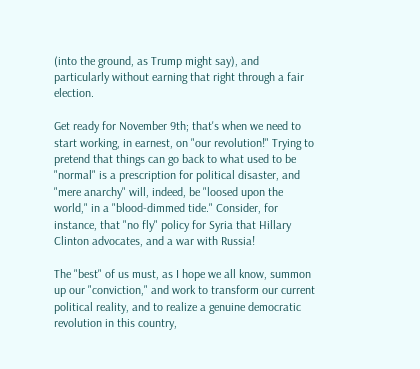(into the ground, as Trump might say), and particularly without earning that right through a fair election.

Get ready for November 9th; that's when we need to start working, in earnest, on "our revolution!" Trying to pretend that things can go back to what used to be "normal" is a prescription for political disaster, and "mere anarchy" will, indeed, be "loosed upon the world," in a "blood-dimmed tide." Consider, for instance, that "no fly" policy for Syria that Hillary Clinton advocates, and a war with Russia!

The "best" of us must, as I hope we all know, summon up our "conviction," and work to transform our current political reality, and to realize a genuine democratic revolution in this country,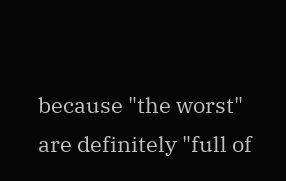because "the worst" are definitely "full of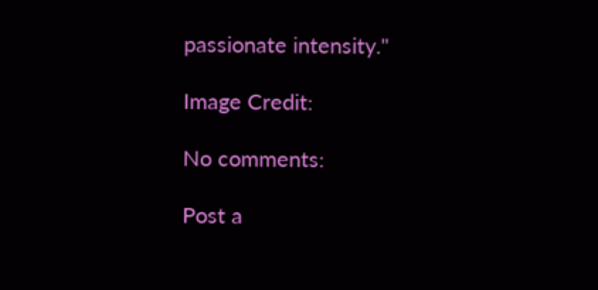passionate intensity."

Image Credit:

No comments:

Post a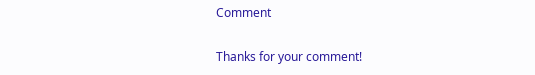Comment

Thanks for your comment!